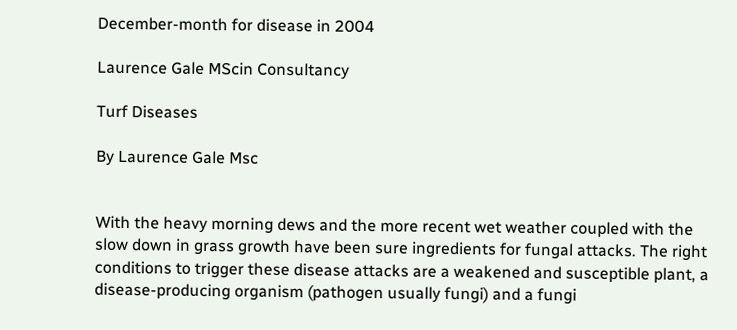December-month for disease in 2004

Laurence Gale MScin Consultancy

Turf Diseases

By Laurence Gale Msc


With the heavy morning dews and the more recent wet weather coupled with the slow down in grass growth have been sure ingredients for fungal attacks. The right conditions to trigger these disease attacks are a weakened and susceptible plant, a disease-producing organism (pathogen usually fungi) and a fungi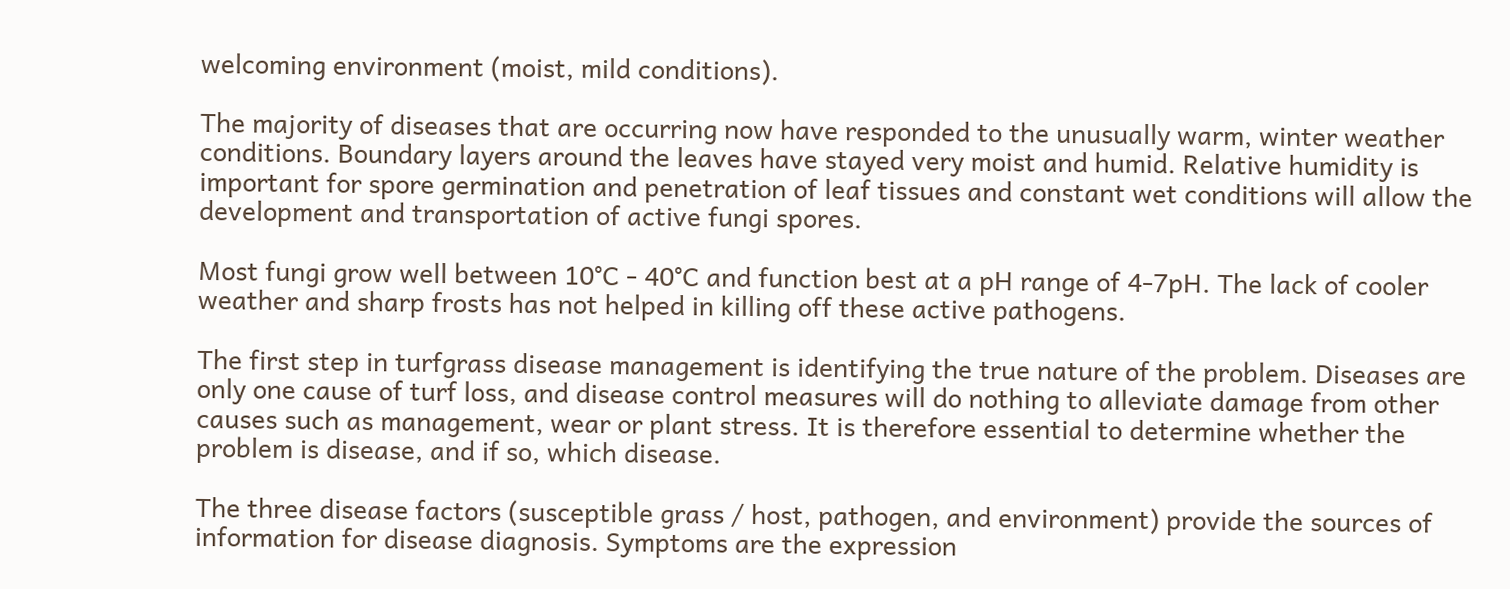welcoming environment (moist, mild conditions).

The majority of diseases that are occurring now have responded to the unusually warm, winter weather conditions. Boundary layers around the leaves have stayed very moist and humid. Relative humidity is important for spore germination and penetration of leaf tissues and constant wet conditions will allow the development and transportation of active fungi spores.

Most fungi grow well between 10°C - 40°C and function best at a pH range of 4-7pH. The lack of cooler weather and sharp frosts has not helped in killing off these active pathogens.

The first step in turfgrass disease management is identifying the true nature of the problem. Diseases are only one cause of turf loss, and disease control measures will do nothing to alleviate damage from other causes such as management, wear or plant stress. It is therefore essential to determine whether the problem is disease, and if so, which disease.

The three disease factors (susceptible grass / host, pathogen, and environment) provide the sources of information for disease diagnosis. Symptoms are the expression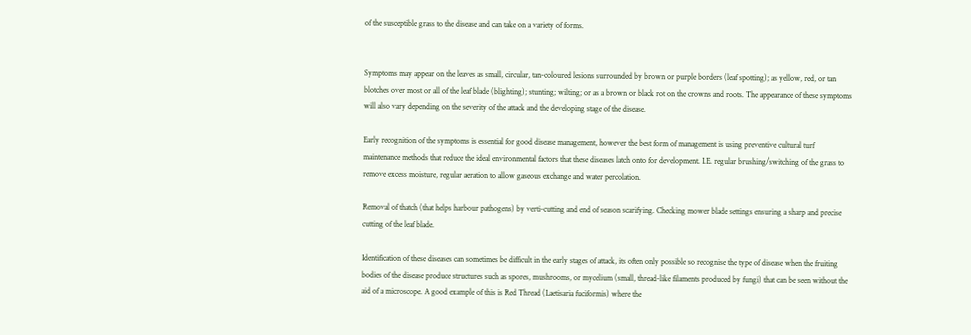of the susceptible grass to the disease and can take on a variety of forms.


Symptoms may appear on the leaves as small, circular, tan-coloured lesions surrounded by brown or purple borders (leaf spotting); as yellow, red, or tan blotches over most or all of the leaf blade (blighting); stunting; wilting; or as a brown or black rot on the crowns and roots. The appearance of these symptoms will also vary depending on the severity of the attack and the developing stage of the disease.

Early recognition of the symptoms is essential for good disease management, however the best form of management is using preventive cultural turf maintenance methods that reduce the ideal environmental factors that these diseases latch onto for development. I.E. regular brushing/switching of the grass to remove excess moisture, regular aeration to allow gaseous exchange and water percolation.

Removal of thatch (that helps harbour pathogens) by verti-cutting and end of season scarifying. Checking mower blade settings ensuring a sharp and precise cutting of the leaf blade.

Identification of these diseases can sometimes be difficult in the early stages of attack, its often only possible so recognise the type of disease when the fruiting bodies of the disease produce structures such as spores, mushrooms, or mycelium (small, thread-like filaments produced by fungi) that can be seen without the aid of a microscope. A good example of this is Red Thread (Laetisaria fuciformis) where the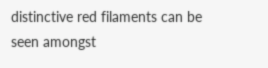distinctive red filaments can be seen amongst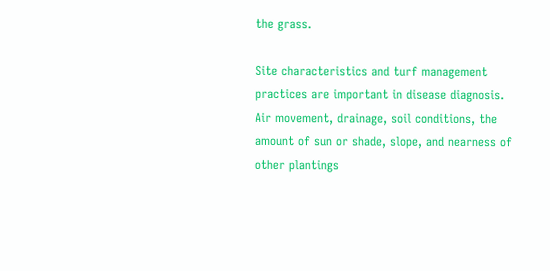the grass.

Site characteristics and turf management practices are important in disease diagnosis. Air movement, drainage, soil conditions, the amount of sun or shade, slope, and nearness of other plantings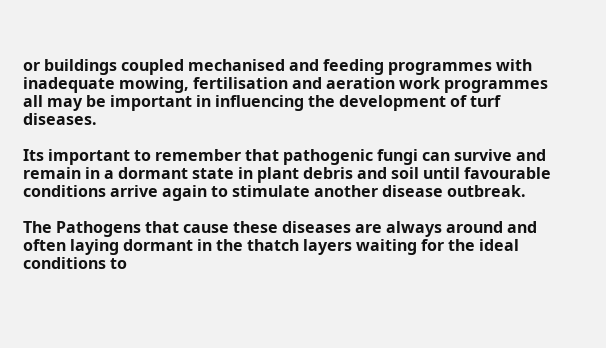or buildings coupled mechanised and feeding programmes with inadequate mowing, fertilisation and aeration work programmes all may be important in influencing the development of turf diseases.

Its important to remember that pathogenic fungi can survive and remain in a dormant state in plant debris and soil until favourable conditions arrive again to stimulate another disease outbreak.

The Pathogens that cause these diseases are always around and often laying dormant in the thatch layers waiting for the ideal conditions to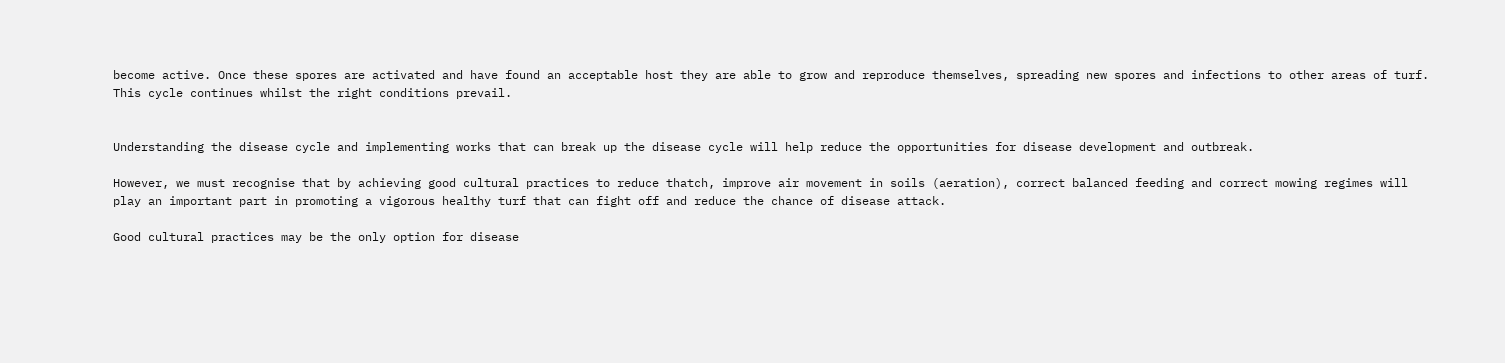become active. Once these spores are activated and have found an acceptable host they are able to grow and reproduce themselves, spreading new spores and infections to other areas of turf. This cycle continues whilst the right conditions prevail.


Understanding the disease cycle and implementing works that can break up the disease cycle will help reduce the opportunities for disease development and outbreak.

However, we must recognise that by achieving good cultural practices to reduce thatch, improve air movement in soils (aeration), correct balanced feeding and correct mowing regimes will play an important part in promoting a vigorous healthy turf that can fight off and reduce the chance of disease attack.

Good cultural practices may be the only option for disease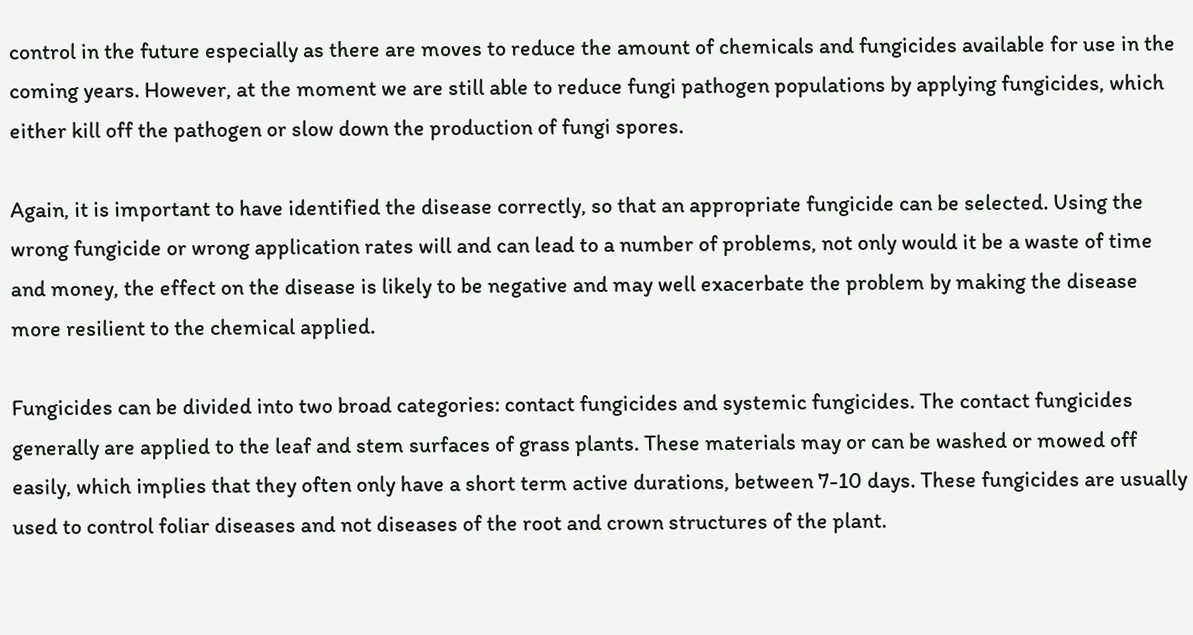control in the future especially as there are moves to reduce the amount of chemicals and fungicides available for use in the coming years. However, at the moment we are still able to reduce fungi pathogen populations by applying fungicides, which either kill off the pathogen or slow down the production of fungi spores.

Again, it is important to have identified the disease correctly, so that an appropriate fungicide can be selected. Using the wrong fungicide or wrong application rates will and can lead to a number of problems, not only would it be a waste of time and money, the effect on the disease is likely to be negative and may well exacerbate the problem by making the disease more resilient to the chemical applied.

Fungicides can be divided into two broad categories: contact fungicides and systemic fungicides. The contact fungicides generally are applied to the leaf and stem surfaces of grass plants. These materials may or can be washed or mowed off easily, which implies that they often only have a short term active durations, between 7-10 days. These fungicides are usually used to control foliar diseases and not diseases of the root and crown structures of the plant.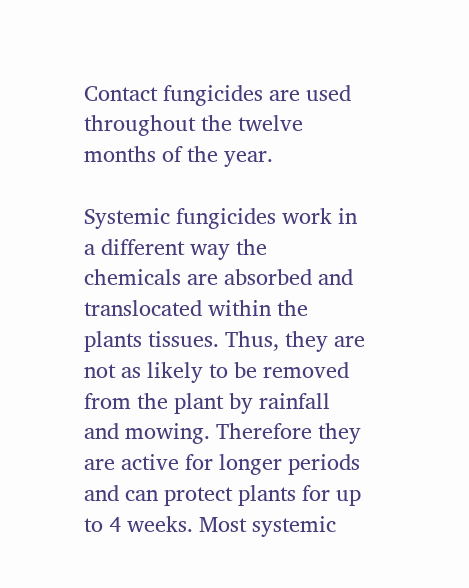Contact fungicides are used throughout the twelve months of the year.

Systemic fungicides work in a different way the chemicals are absorbed and translocated within the plants tissues. Thus, they are not as likely to be removed from the plant by rainfall and mowing. Therefore they are active for longer periods and can protect plants for up to 4 weeks. Most systemic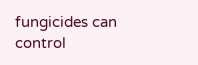fungicides can control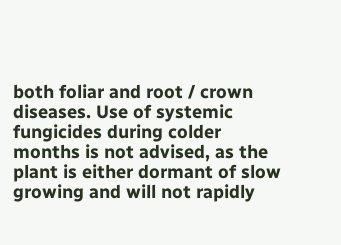both foliar and root / crown diseases. Use of systemic fungicides during colder months is not advised, as the plant is either dormant of slow growing and will not rapidly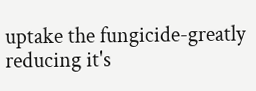uptake the fungicide-greatly reducing it's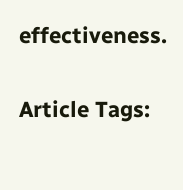effectiveness.

Article Tags: